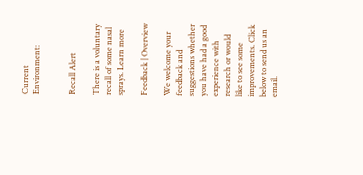Current Environment:


Recall Alert

There is a voluntary recall of some nasal sprays. Learn more

Feedback | Overview

We welcome your feedback and suggestions whether you have had a good experience with research or would like to see some improvements. Click below to send us an email.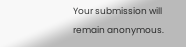Your submission will remain anonymous.